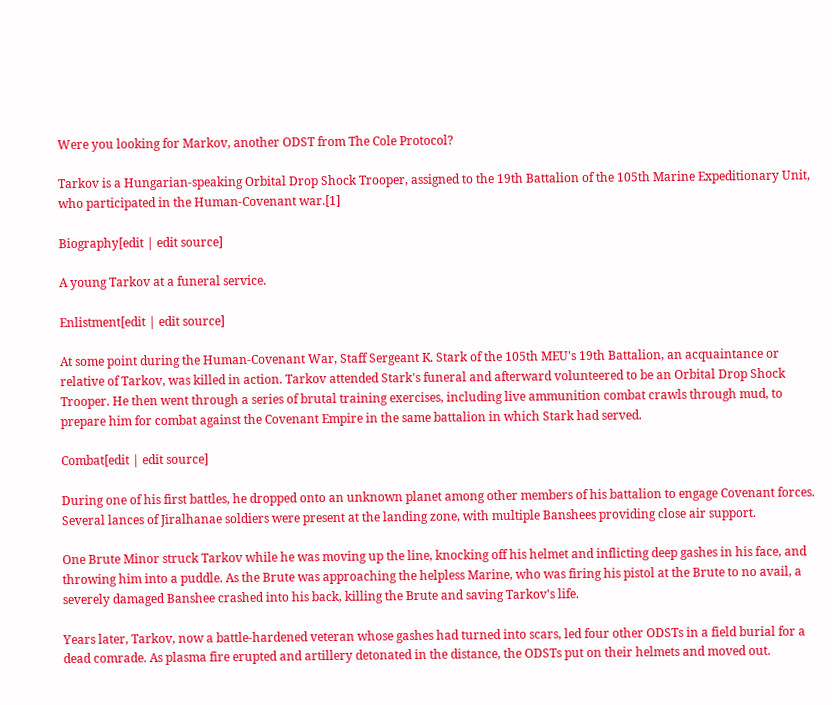Were you looking for Markov, another ODST from The Cole Protocol?

Tarkov is a Hungarian-speaking Orbital Drop Shock Trooper, assigned to the 19th Battalion of the 105th Marine Expeditionary Unit, who participated in the Human-Covenant war.[1]

Biography[edit | edit source]

A young Tarkov at a funeral service.

Enlistment[edit | edit source]

At some point during the Human-Covenant War, Staff Sergeant K. Stark of the 105th MEU's 19th Battalion, an acquaintance or relative of Tarkov, was killed in action. Tarkov attended Stark's funeral and afterward volunteered to be an Orbital Drop Shock Trooper. He then went through a series of brutal training exercises, including live ammunition combat crawls through mud, to prepare him for combat against the Covenant Empire in the same battalion in which Stark had served.

Combat[edit | edit source]

During one of his first battles, he dropped onto an unknown planet among other members of his battalion to engage Covenant forces. Several lances of Jiralhanae soldiers were present at the landing zone, with multiple Banshees providing close air support.

One Brute Minor struck Tarkov while he was moving up the line, knocking off his helmet and inflicting deep gashes in his face, and throwing him into a puddle. As the Brute was approaching the helpless Marine, who was firing his pistol at the Brute to no avail, a severely damaged Banshee crashed into his back, killing the Brute and saving Tarkov's life.

Years later, Tarkov, now a battle-hardened veteran whose gashes had turned into scars, led four other ODSTs in a field burial for a dead comrade. As plasma fire erupted and artillery detonated in the distance, the ODSTs put on their helmets and moved out.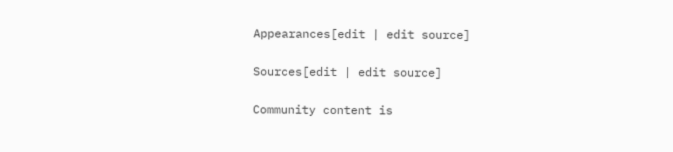Appearances[edit | edit source]

Sources[edit | edit source]

Community content is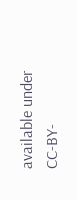available under CC-BY-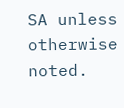SA unless otherwise noted.